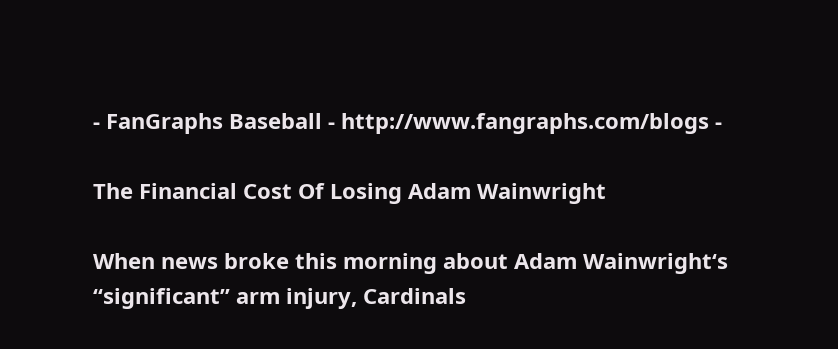- FanGraphs Baseball - http://www.fangraphs.com/blogs -

The Financial Cost Of Losing Adam Wainwright

When news broke this morning about Adam Wainwright‘s “significant” arm injury, Cardinals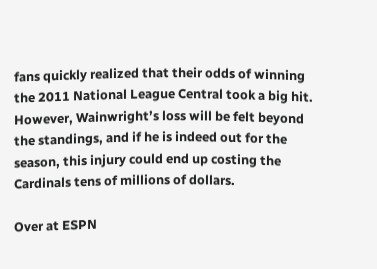fans quickly realized that their odds of winning the 2011 National League Central took a big hit. However, Wainwright’s loss will be felt beyond the standings, and if he is indeed out for the season, this injury could end up costing the Cardinals tens of millions of dollars.

Over at ESPN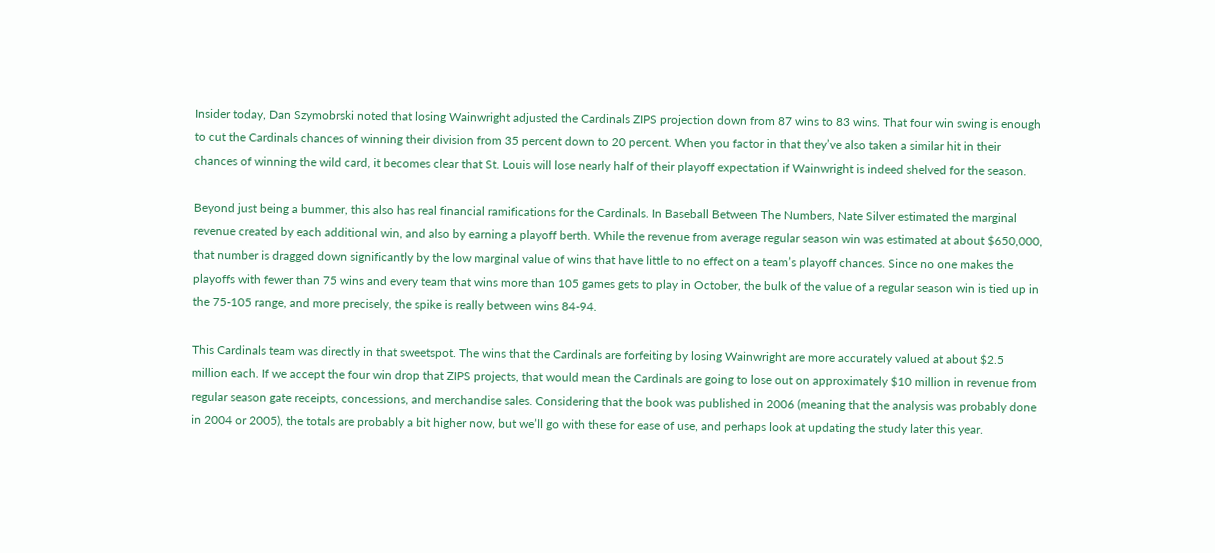Insider today, Dan Szymobrski noted that losing Wainwright adjusted the Cardinals ZIPS projection down from 87 wins to 83 wins. That four win swing is enough to cut the Cardinals chances of winning their division from 35 percent down to 20 percent. When you factor in that they’ve also taken a similar hit in their chances of winning the wild card, it becomes clear that St. Louis will lose nearly half of their playoff expectation if Wainwright is indeed shelved for the season.

Beyond just being a bummer, this also has real financial ramifications for the Cardinals. In Baseball Between The Numbers, Nate Silver estimated the marginal revenue created by each additional win, and also by earning a playoff berth. While the revenue from average regular season win was estimated at about $650,000, that number is dragged down significantly by the low marginal value of wins that have little to no effect on a team’s playoff chances. Since no one makes the playoffs with fewer than 75 wins and every team that wins more than 105 games gets to play in October, the bulk of the value of a regular season win is tied up in the 75-105 range, and more precisely, the spike is really between wins 84-94.

This Cardinals team was directly in that sweetspot. The wins that the Cardinals are forfeiting by losing Wainwright are more accurately valued at about $2.5 million each. If we accept the four win drop that ZIPS projects, that would mean the Cardinals are going to lose out on approximately $10 million in revenue from regular season gate receipts, concessions, and merchandise sales. Considering that the book was published in 2006 (meaning that the analysis was probably done in 2004 or 2005), the totals are probably a bit higher now, but we’ll go with these for ease of use, and perhaps look at updating the study later this year.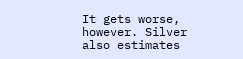It gets worse, however. Silver also estimates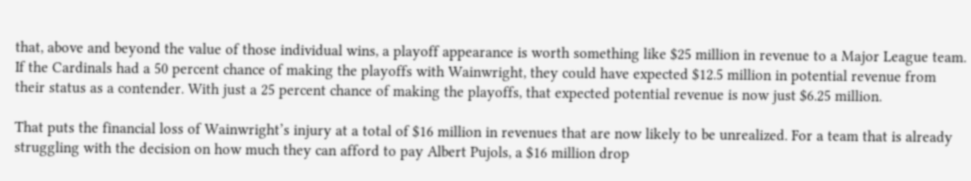that, above and beyond the value of those individual wins, a playoff appearance is worth something like $25 million in revenue to a Major League team. If the Cardinals had a 50 percent chance of making the playoffs with Wainwright, they could have expected $12.5 million in potential revenue from their status as a contender. With just a 25 percent chance of making the playoffs, that expected potential revenue is now just $6.25 million.

That puts the financial loss of Wainwright’s injury at a total of $16 million in revenues that are now likely to be unrealized. For a team that is already struggling with the decision on how much they can afford to pay Albert Pujols, a $16 million drop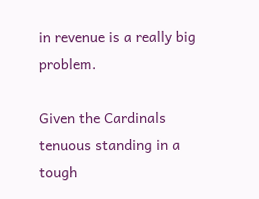in revenue is a really big problem.

Given the Cardinals tenuous standing in a tough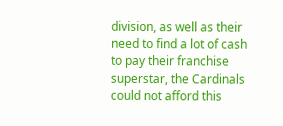division, as well as their need to find a lot of cash to pay their franchise superstar, the Cardinals could not afford this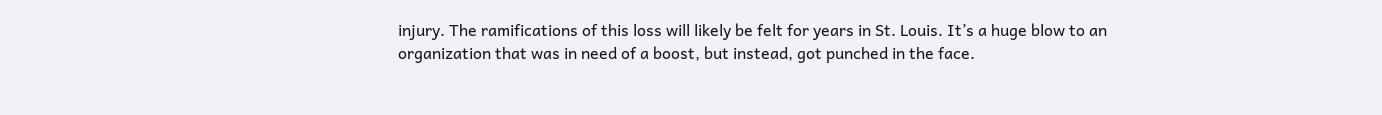injury. The ramifications of this loss will likely be felt for years in St. Louis. It’s a huge blow to an organization that was in need of a boost, but instead, got punched in the face.